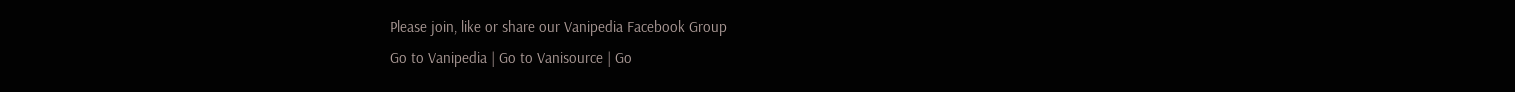Please join, like or share our Vanipedia Facebook Group
Go to Vanipedia | Go to Vanisource | Go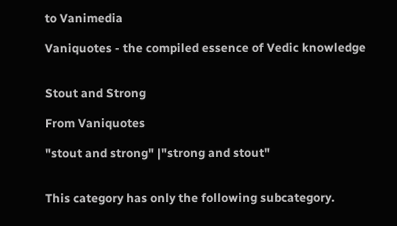to Vanimedia

Vaniquotes - the compiled essence of Vedic knowledge


Stout and Strong

From Vaniquotes

"stout and strong" |"strong and stout"


This category has only the following subcategory.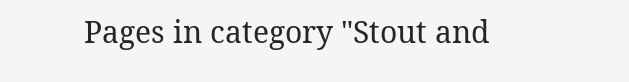Pages in category "Stout and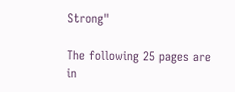Strong"

The following 25 pages are in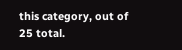this category, out of 25 total.